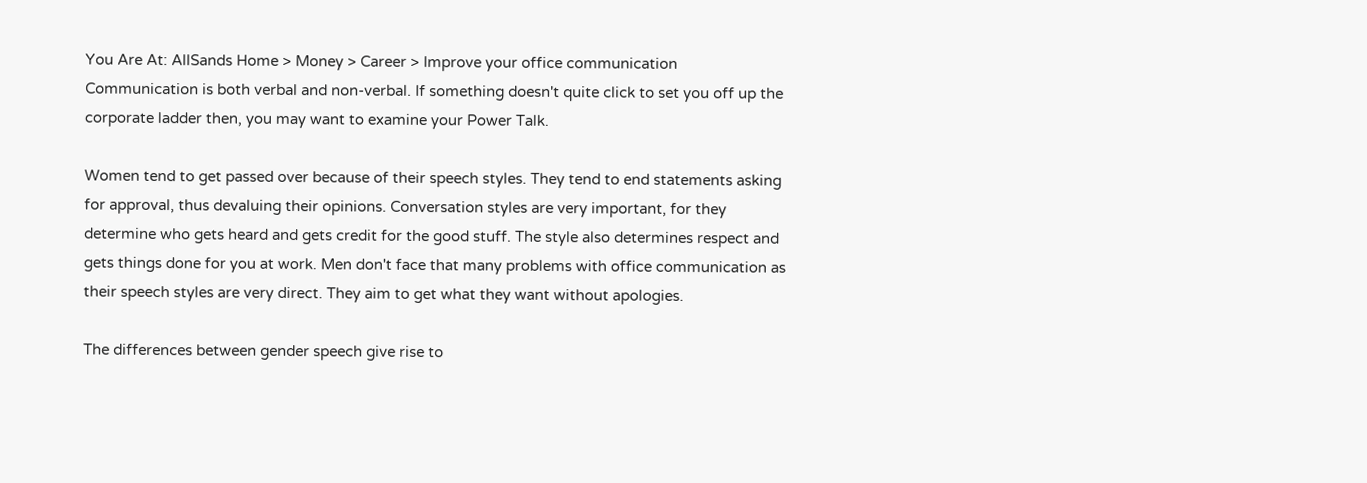You Are At: AllSands Home > Money > Career > Improve your office communication
Communication is both verbal and non-verbal. If something doesn't quite click to set you off up the corporate ladder then, you may want to examine your Power Talk.

Women tend to get passed over because of their speech styles. They tend to end statements asking for approval, thus devaluing their opinions. Conversation styles are very important, for they determine who gets heard and gets credit for the good stuff. The style also determines respect and gets things done for you at work. Men don't face that many problems with office communication as their speech styles are very direct. They aim to get what they want without apologies.

The differences between gender speech give rise to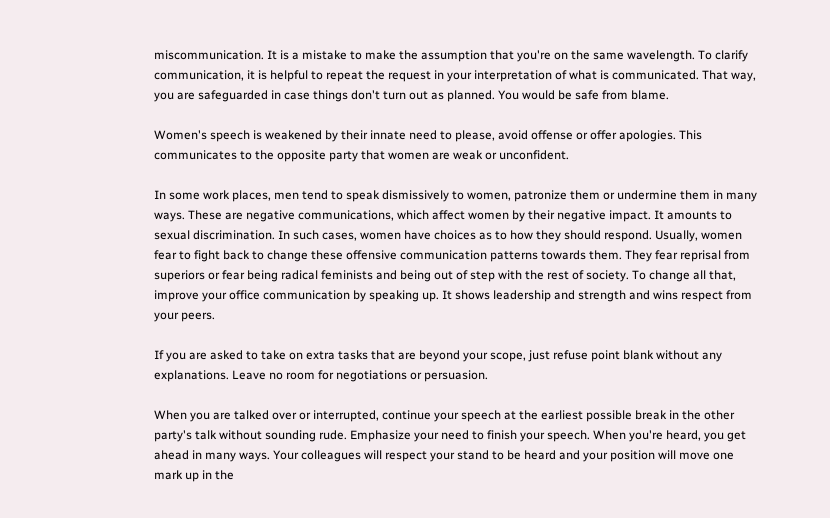miscommunication. It is a mistake to make the assumption that you're on the same wavelength. To clarify communication, it is helpful to repeat the request in your interpretation of what is communicated. That way, you are safeguarded in case things don't turn out as planned. You would be safe from blame.

Women's speech is weakened by their innate need to please, avoid offense or offer apologies. This communicates to the opposite party that women are weak or unconfident.

In some work places, men tend to speak dismissively to women, patronize them or undermine them in many ways. These are negative communications, which affect women by their negative impact. It amounts to sexual discrimination. In such cases, women have choices as to how they should respond. Usually, women fear to fight back to change these offensive communication patterns towards them. They fear reprisal from superiors or fear being radical feminists and being out of step with the rest of society. To change all that, improve your office communication by speaking up. It shows leadership and strength and wins respect from your peers.

If you are asked to take on extra tasks that are beyond your scope, just refuse point blank without any explanations. Leave no room for negotiations or persuasion.

When you are talked over or interrupted, continue your speech at the earliest possible break in the other party's talk without sounding rude. Emphasize your need to finish your speech. When you're heard, you get ahead in many ways. Your colleagues will respect your stand to be heard and your position will move one mark up in the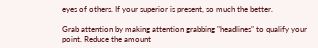eyes of others. If your superior is present, so much the better.

Grab attention by making attention grabbing "headlines" to qualify your point. Reduce the amount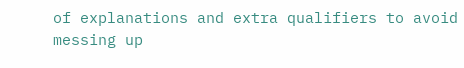of explanations and extra qualifiers to avoid messing up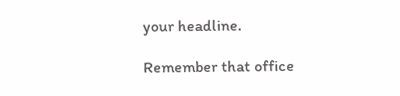your headline.

Remember that office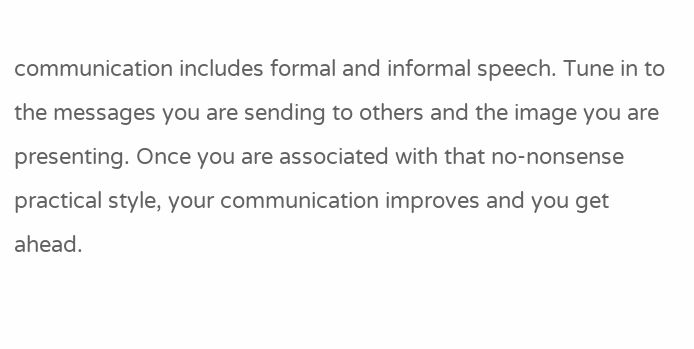communication includes formal and informal speech. Tune in to the messages you are sending to others and the image you are presenting. Once you are associated with that no-nonsense practical style, your communication improves and you get ahead.